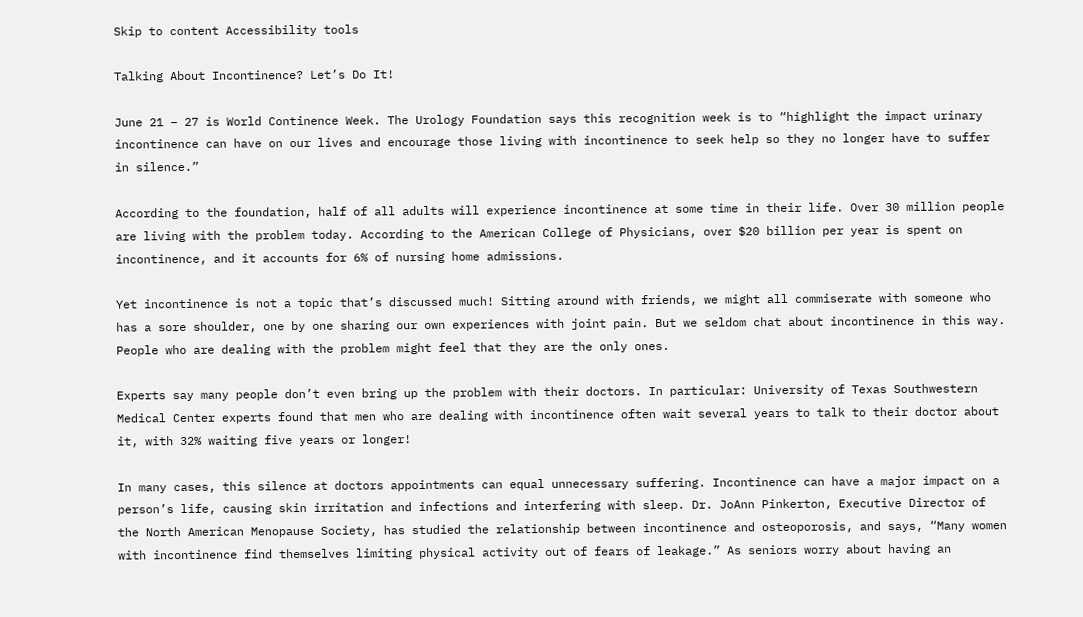Skip to content Accessibility tools

Talking About Incontinence? Let’s Do It!

June 21 – 27 is World Continence Week. The Urology Foundation says this recognition week is to “highlight the impact urinary incontinence can have on our lives and encourage those living with incontinence to seek help so they no longer have to suffer in silence.”

According to the foundation, half of all adults will experience incontinence at some time in their life. Over 30 million people are living with the problem today. According to the American College of Physicians, over $20 billion per year is spent on incontinence, and it accounts for 6% of nursing home admissions.

Yet incontinence is not a topic that’s discussed much! Sitting around with friends, we might all commiserate with someone who has a sore shoulder, one by one sharing our own experiences with joint pain. But we seldom chat about incontinence in this way. People who are dealing with the problem might feel that they are the only ones.

Experts say many people don’t even bring up the problem with their doctors. In particular: University of Texas Southwestern Medical Center experts found that men who are dealing with incontinence often wait several years to talk to their doctor about it, with 32% waiting five years or longer!

In many cases, this silence at doctors appointments can equal unnecessary suffering. Incontinence can have a major impact on a person’s life, causing skin irritation and infections and interfering with sleep. Dr. JoAnn Pinkerton, Executive Director of the North American Menopause Society, has studied the relationship between incontinence and osteoporosis, and says, “Many women with incontinence find themselves limiting physical activity out of fears of leakage.” As seniors worry about having an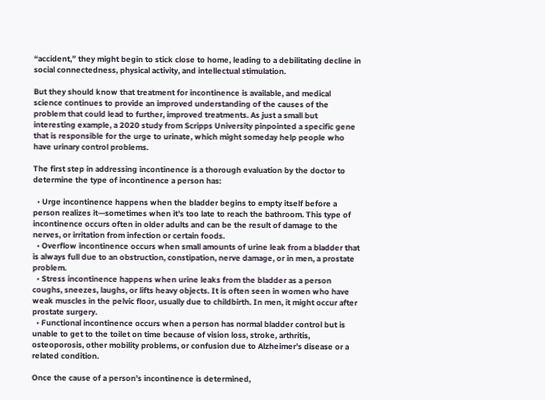“accident,” they might begin to stick close to home, leading to a debilitating decline in social connectedness, physical activity, and intellectual stimulation.

But they should know that treatment for incontinence is available, and medical science continues to provide an improved understanding of the causes of the problem that could lead to further, improved treatments. As just a small but interesting example, a 2020 study from Scripps University pinpointed a specific gene that is responsible for the urge to urinate, which might someday help people who have urinary control problems.

The first step in addressing incontinence is a thorough evaluation by the doctor to determine the type of incontinence a person has:

  • Urge incontinence happens when the bladder begins to empty itself before a person realizes it—sometimes when it’s too late to reach the bathroom. This type of incontinence occurs often in older adults and can be the result of damage to the nerves, or irritation from infection or certain foods.
  • Overflow incontinence occurs when small amounts of urine leak from a bladder that is always full due to an obstruction, constipation, nerve damage, or in men, a prostate problem.
  • Stress incontinence happens when urine leaks from the bladder as a person coughs, sneezes, laughs, or lifts heavy objects. It is often seen in women who have weak muscles in the pelvic floor, usually due to childbirth. In men, it might occur after prostate surgery.
  • Functional incontinence occurs when a person has normal bladder control but is unable to get to the toilet on time because of vision loss, stroke, arthritis, osteoporosis, other mobility problems, or confusion due to Alzheimer’s disease or a related condition.

Once the cause of a person’s incontinence is determined,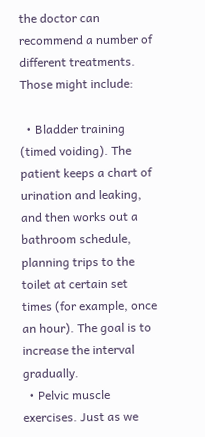the doctor can recommend a number of different treatments. Those might include:

  • Bladder training (timed voiding). The patient keeps a chart of urination and leaking, and then works out a bathroom schedule, planning trips to the toilet at certain set times (for example, once an hour). The goal is to increase the interval gradually.
  • Pelvic muscle exercises. Just as we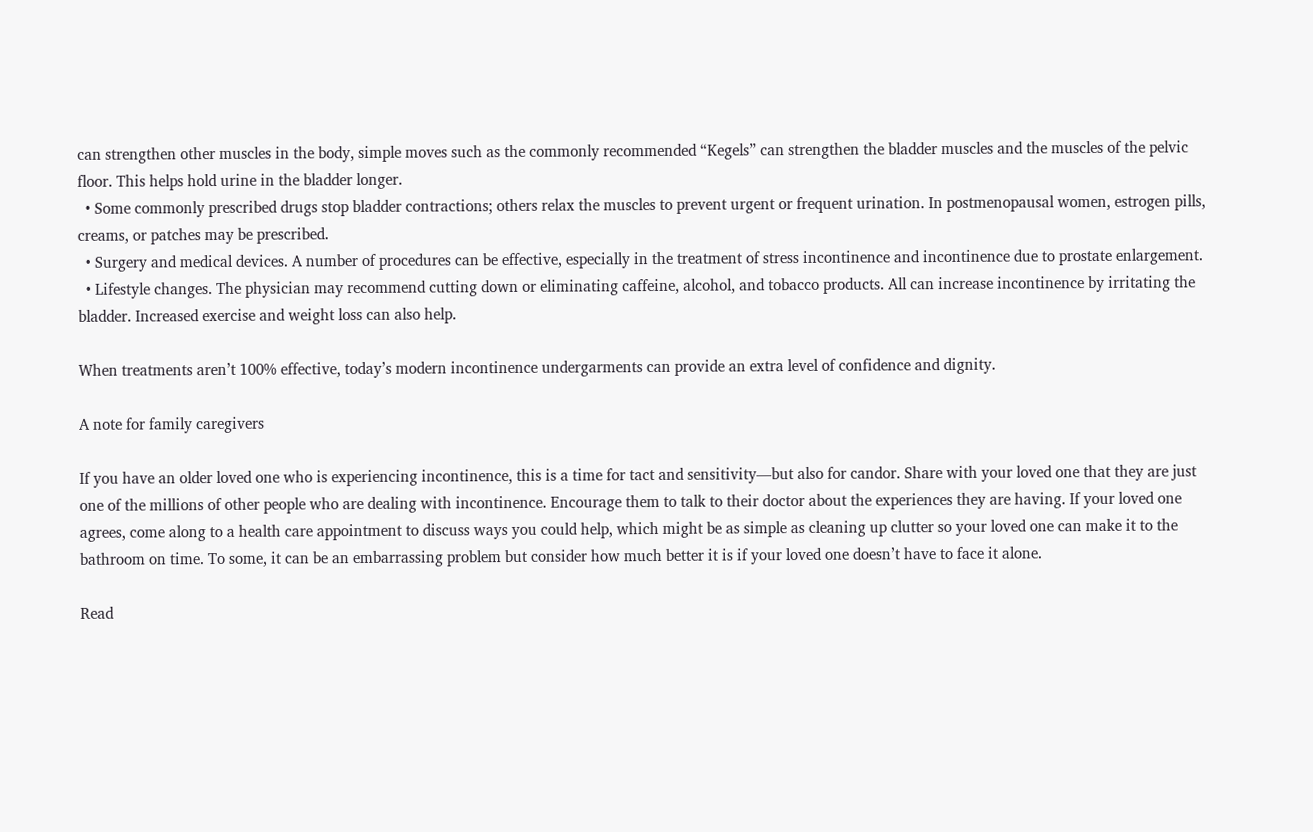can strengthen other muscles in the body, simple moves such as the commonly recommended “Kegels” can strengthen the bladder muscles and the muscles of the pelvic floor. This helps hold urine in the bladder longer.
  • Some commonly prescribed drugs stop bladder contractions; others relax the muscles to prevent urgent or frequent urination. In postmenopausal women, estrogen pills, creams, or patches may be prescribed.
  • Surgery and medical devices. A number of procedures can be effective, especially in the treatment of stress incontinence and incontinence due to prostate enlargement.
  • Lifestyle changes. The physician may recommend cutting down or eliminating caffeine, alcohol, and tobacco products. All can increase incontinence by irritating the bladder. Increased exercise and weight loss can also help.

When treatments aren’t 100% effective, today’s modern incontinence undergarments can provide an extra level of confidence and dignity.

A note for family caregivers

If you have an older loved one who is experiencing incontinence, this is a time for tact and sensitivity—but also for candor. Share with your loved one that they are just one of the millions of other people who are dealing with incontinence. Encourage them to talk to their doctor about the experiences they are having. If your loved one agrees, come along to a health care appointment to discuss ways you could help, which might be as simple as cleaning up clutter so your loved one can make it to the bathroom on time. To some, it can be an embarrassing problem but consider how much better it is if your loved one doesn’t have to face it alone.

Read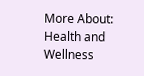More About: Health and Wellness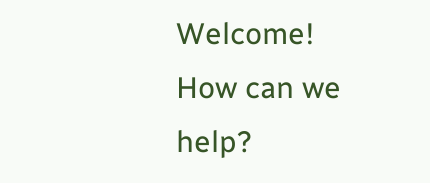Welcome! How can we help?